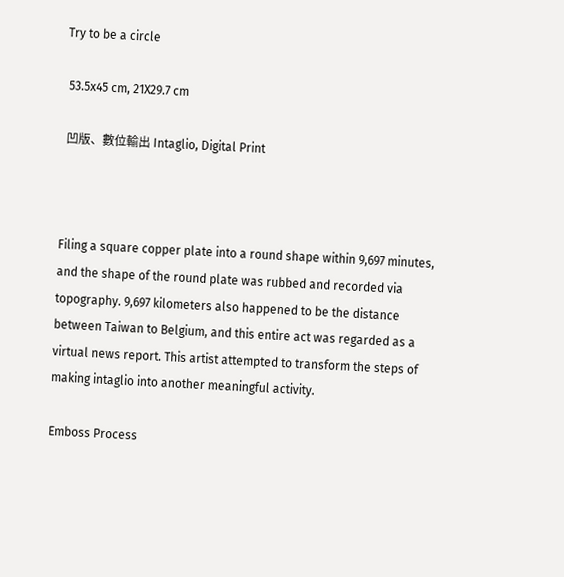Try to be a circle

 53.5x45 cm, 21X29.7 cm

 凹版、數位輸出 Intaglio, Digital Print



Filing a square copper plate into a round shape within 9,697 minutes, and the shape of the round plate was rubbed and recorded via topography. 9,697 kilometers also happened to be the distance between Taiwan to Belgium, and this entire act was regarded as a virtual news report. This artist attempted to transform the steps of making intaglio into another meaningful activity.

Emboss Process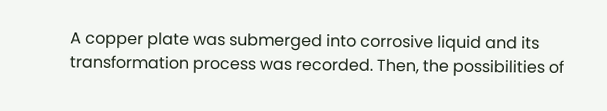A copper plate was submerged into corrosive liquid and its transformation process was recorded. Then, the possibilities of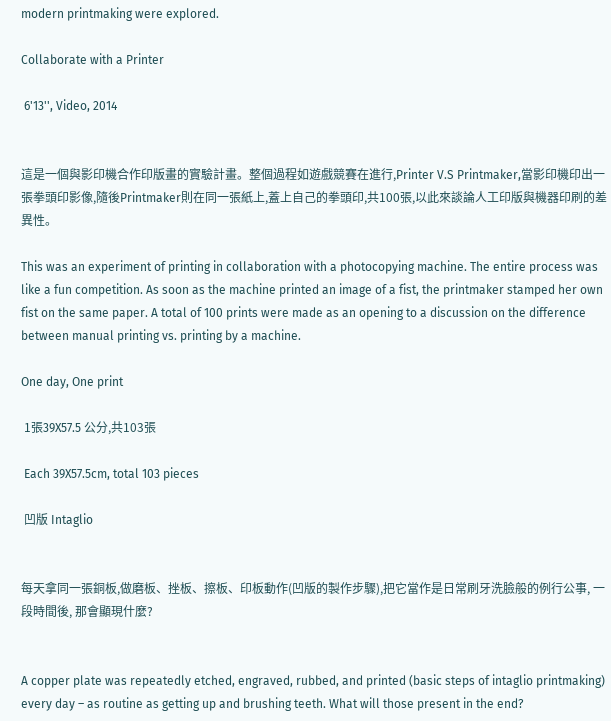modern printmaking were explored.

Collaborate with a Printer

 6'13'', Video, 2014


這是一個與影印機合作印版畫的實驗計畫。整個過程如遊戲競賽在進行,Printer V.S Printmaker,當影印機印出一張拳頭印影像,隨後Printmaker則在同一張紙上,蓋上自己的拳頭印,共100張,以此來談論人工印版與機器印刷的差異性。

This was an experiment of printing in collaboration with a photocopying machine. The entire process was like a fun competition. As soon as the machine printed an image of a fist, the printmaker stamped her own fist on the same paper. A total of 100 prints were made as an opening to a discussion on the difference between manual printing vs. printing by a machine.

One day, One print

 1張39X57.5 公分,共103張

 Each 39X57.5cm, total 103 pieces

 凹版 Intaglio


每天拿同一張銅板,做磨板、挫板、擦板、印板動作(凹版的製作步驟),把它當作是日常刷牙洗臉般的例行公事, 一段時間後, 那會顯現什麼?


A copper plate was repeatedly etched, engraved, rubbed, and printed (basic steps of intaglio printmaking) every day – as routine as getting up and brushing teeth. What will those present in the end?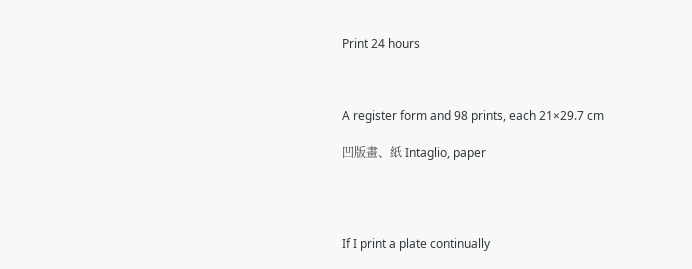Print 24 hours



A register form and 98 prints, each 21×29.7 cm

凹版畫、紙 Intaglio, paper




If I print a plate continually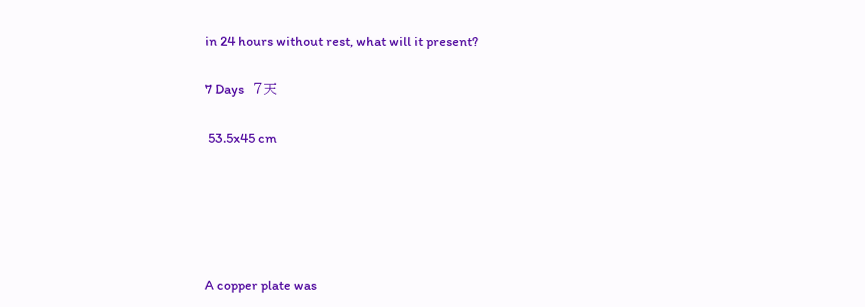in 24 hours without rest, what will it present?

7 Days   7天

 53.5x45 cm





A copper plate was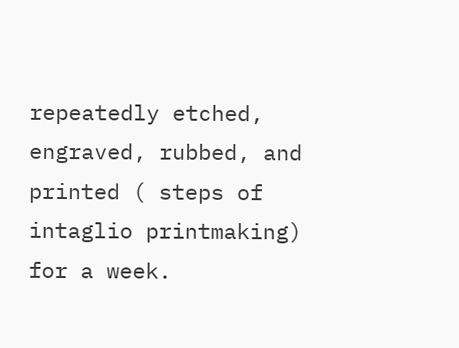repeatedly etched, engraved, rubbed, and printed ( steps of intaglio printmaking)  for a week.